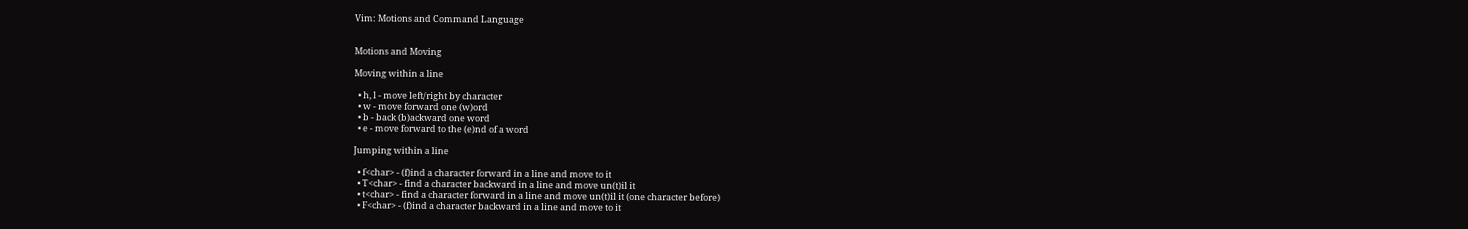Vim: Motions and Command Language


Motions and Moving

Moving within a line

  • h, l - move left/right by character
  • w - move forward one (w)ord
  • b - back (b)ackward one word
  • e - move forward to the (e)nd of a word

Jumping within a line

  • f<char> - (f)ind a character forward in a line and move to it
  • T<char> - find a character backward in a line and move un(t)il it
  • t<char> - find a character forward in a line and move un(t)il it (one character before)
  • F<char> - (f)ind a character backward in a line and move to it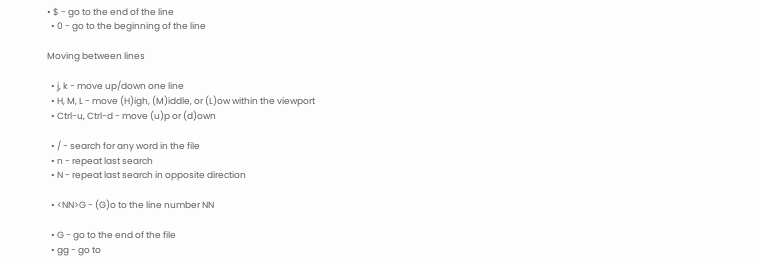• $ - go to the end of the line
  • 0 - go to the beginning of the line

Moving between lines

  • j, k - move up/down one line
  • H, M, L - move (H)igh, (M)iddle, or (L)ow within the viewport
  • Ctrl-u, Ctrl-d - move (u)p or (d)own

  • / - search for any word in the file
  • n - repeat last search
  • N - repeat last search in opposite direction

  • <NN>G - (G)o to the line number NN

  • G - go to the end of the file
  • gg - go to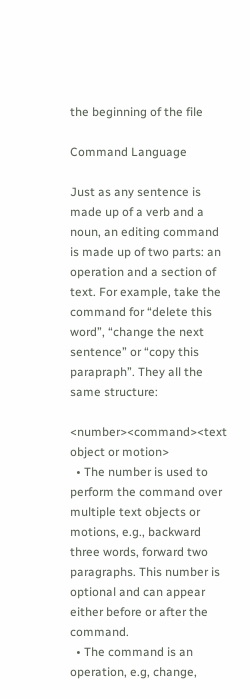the beginning of the file

Command Language

Just as any sentence is made up of a verb and a noun, an editing command is made up of two parts: an operation and a section of text. For example, take the command for “delete this word”, “change the next sentence” or “copy this parapraph”. They all the same structure:

<number><command><text object or motion>
  • The number is used to perform the command over multiple text objects or motions, e.g., backward three words, forward two paragraphs. This number is optional and can appear either before or after the command.
  • The command is an operation, e.g, change,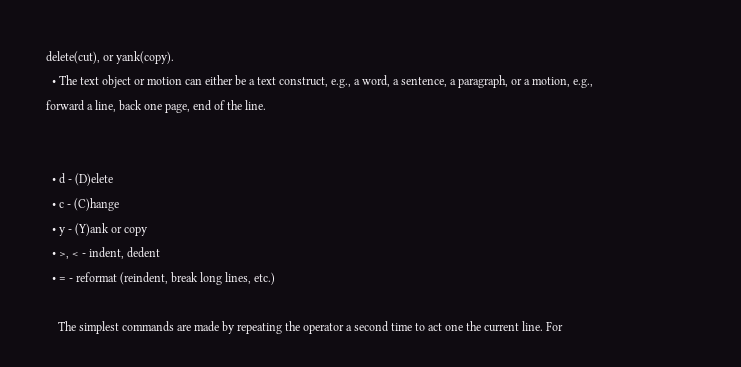delete(cut), or yank(copy).
  • The text object or motion can either be a text construct, e.g., a word, a sentence, a paragraph, or a motion, e.g., forward a line, back one page, end of the line.


  • d - (D)elete
  • c - (C)hange
  • y - (Y)ank or copy
  • >, < - indent, dedent
  • = - reformat (reindent, break long lines, etc.)

    The simplest commands are made by repeating the operator a second time to act one the current line. For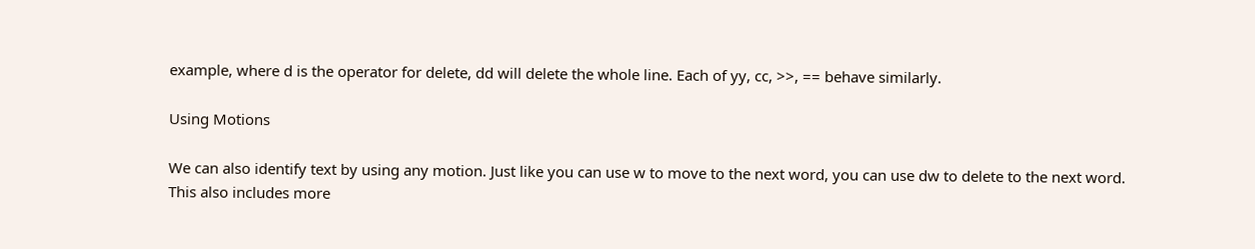example, where d is the operator for delete, dd will delete the whole line. Each of yy, cc, >>, == behave similarly.

Using Motions

We can also identify text by using any motion. Just like you can use w to move to the next word, you can use dw to delete to the next word. This also includes more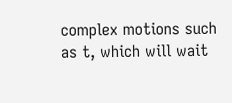complex motions such as t, which will wait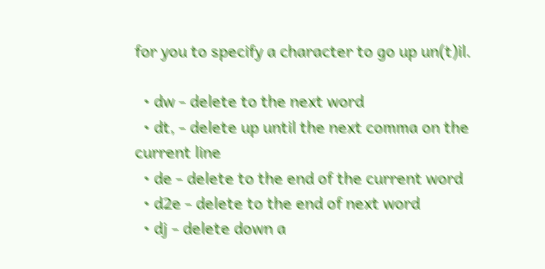for you to specify a character to go up un(t)il.

  • dw - delete to the next word
  • dt, - delete up until the next comma on the current line
  • de - delete to the end of the current word
  • d2e - delete to the end of next word
  • dj - delete down a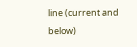line (current and below)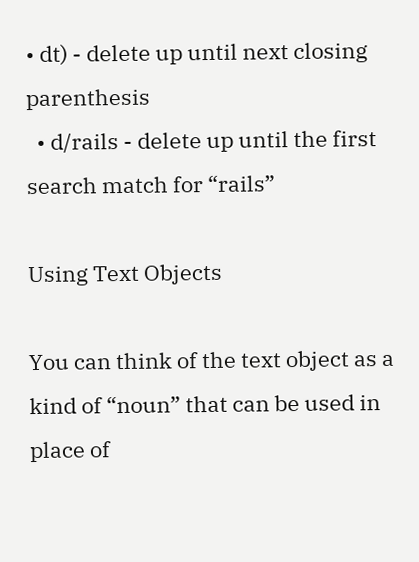• dt) - delete up until next closing parenthesis
  • d/rails - delete up until the first search match for “rails”

Using Text Objects

You can think of the text object as a kind of “noun” that can be used in place of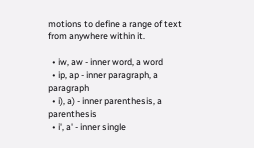motions to define a range of text from anywhere within it.

  • iw, aw - inner word, a word
  • ip, ap - inner paragraph, a paragraph
  • i), a) - inner parenthesis, a parenthesis
  • i', a' - inner single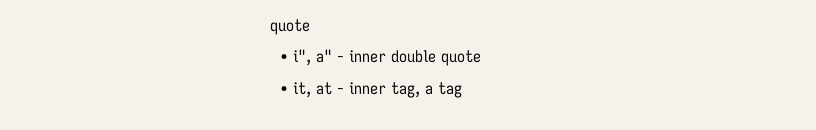quote
  • i", a" - inner double quote
  • it, at - inner tag, a tag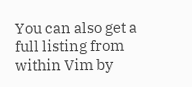You can also get a full listing from within Vim by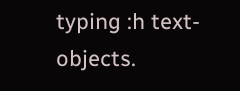typing :h text-objects.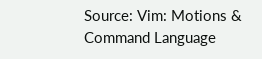Source: Vim: Motions & Command Language